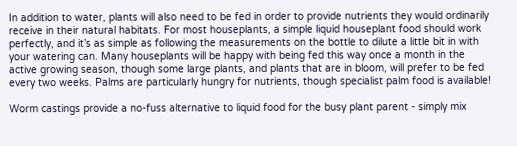In addition to water, plants will also need to be fed in order to provide nutrients they would ordinarily receive in their natural habitats. For most houseplants, a simple liquid houseplant food should work perfectly, and it’s as simple as following the measurements on the bottle to dilute a little bit in with your watering can. Many houseplants will be happy with being fed this way once a month in the active growing season, though some large plants, and plants that are in bloom, will prefer to be fed every two weeks. Palms are particularly hungry for nutrients, though specialist palm food is available!

Worm castings provide a no-fuss alternative to liquid food for the busy plant parent - simply mix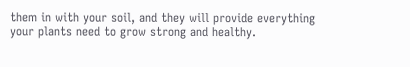them in with your soil, and they will provide everything your plants need to grow strong and healthy.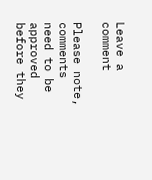Leave a comment

Please note, comments need to be approved before they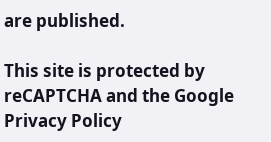are published.

This site is protected by reCAPTCHA and the Google Privacy Policy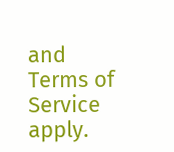and Terms of Service apply.